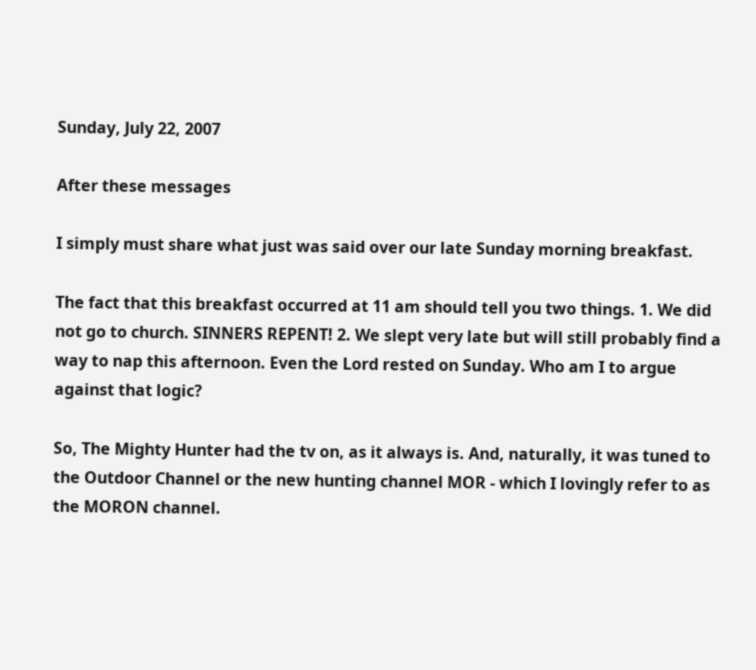Sunday, July 22, 2007

After these messages

I simply must share what just was said over our late Sunday morning breakfast.

The fact that this breakfast occurred at 11 am should tell you two things. 1. We did not go to church. SINNERS REPENT! 2. We slept very late but will still probably find a way to nap this afternoon. Even the Lord rested on Sunday. Who am I to argue against that logic?

So, The Mighty Hunter had the tv on, as it always is. And, naturally, it was tuned to the Outdoor Channel or the new hunting channel MOR - which I lovingly refer to as the MORON channel.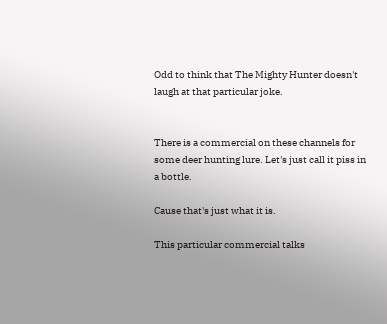Odd to think that The Mighty Hunter doesn't laugh at that particular joke.


There is a commercial on these channels for some deer hunting lure. Let's just call it piss in a bottle.

Cause that's just what it is.

This particular commercial talks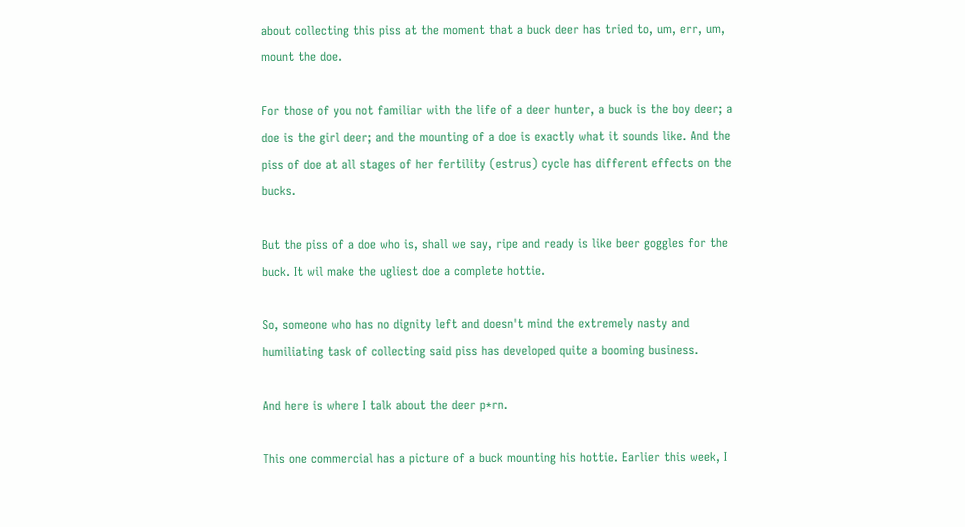about collecting this piss at the moment that a buck deer has tried to, um, err, um, mount the doe.

For those of you not familiar with the life of a deer hunter, a buck is the boy deer; a doe is the girl deer; and the mounting of a doe is exactly what it sounds like. And the piss of doe at all stages of her fertility (estrus) cycle has different effects on the bucks.

But the piss of a doe who is, shall we say, ripe and ready is like beer goggles for the buck. It wil make the ugliest doe a complete hottie.

So, someone who has no dignity left and doesn't mind the extremely nasty and humiliating task of collecting said piss has developed quite a booming business.

And here is where I talk about the deer p*rn.

This one commercial has a picture of a buck mounting his hottie. Earlier this week, I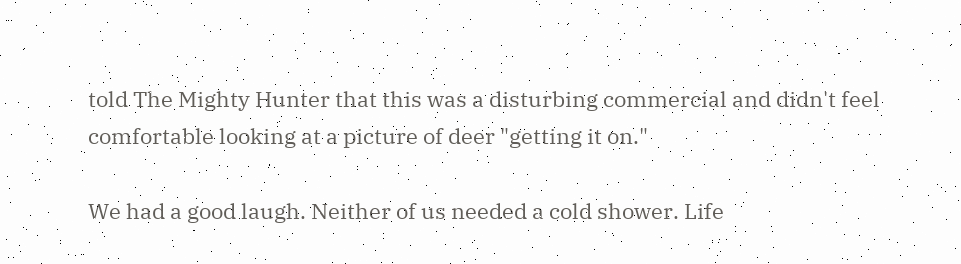told The Mighty Hunter that this was a disturbing commercial and didn't feel comfortable looking at a picture of deer "getting it on."

We had a good laugh. Neither of us needed a cold shower. Life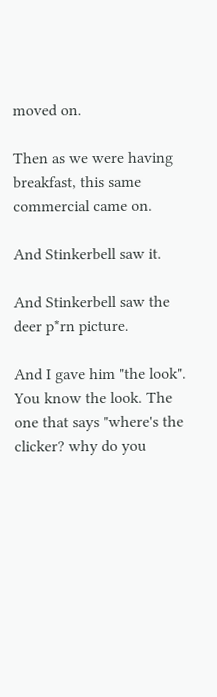moved on.

Then as we were having breakfast, this same commercial came on.

And Stinkerbell saw it.

And Stinkerbell saw the deer p*rn picture.

And I gave him "the look". You know the look. The one that says "where's the clicker? why do you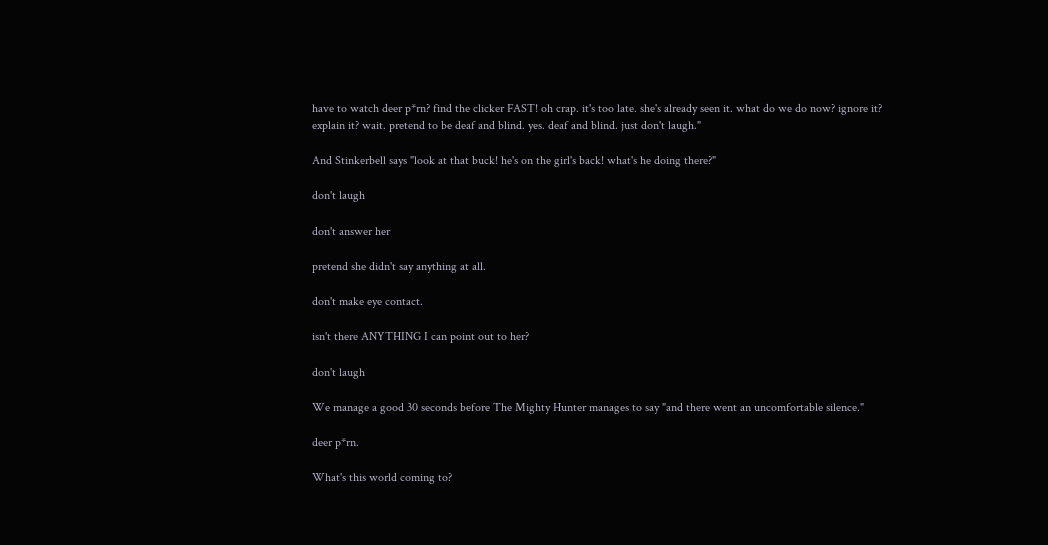have to watch deer p*rn? find the clicker FAST! oh crap. it's too late. she's already seen it. what do we do now? ignore it? explain it? wait. pretend to be deaf and blind. yes. deaf and blind. just don't laugh."

And Stinkerbell says "look at that buck! he's on the girl's back! what's he doing there?"

don't laugh

don't answer her

pretend she didn't say anything at all.

don't make eye contact.

isn't there ANYTHING I can point out to her?

don't laugh

We manage a good 30 seconds before The Mighty Hunter manages to say "and there went an uncomfortable silence."

deer p*rn.

What's this world coming to?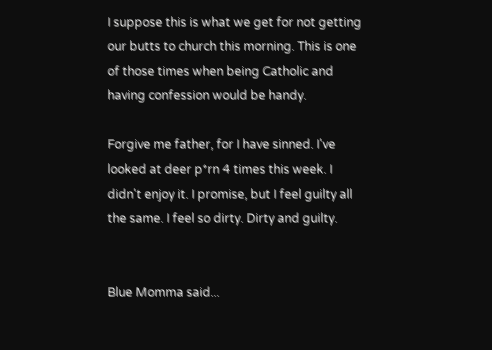I suppose this is what we get for not getting our butts to church this morning. This is one of those times when being Catholic and having confession would be handy.

Forgive me father, for I have sinned. I've looked at deer p*rn 4 times this week. I didn't enjoy it. I promise, but I feel guilty all the same. I feel so dirty. Dirty and guilty.


Blue Momma said...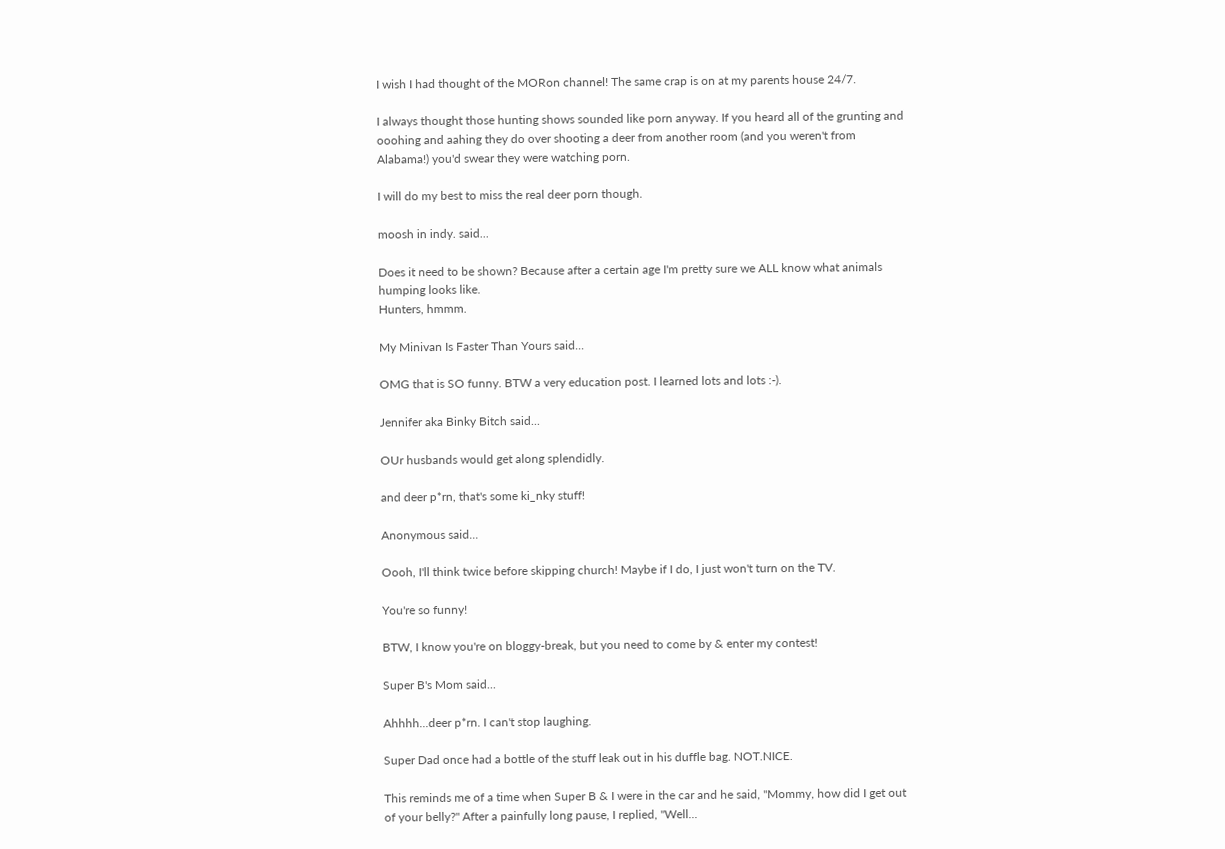I wish I had thought of the MORon channel! The same crap is on at my parents house 24/7.

I always thought those hunting shows sounded like porn anyway. If you heard all of the grunting and ooohing and aahing they do over shooting a deer from another room (and you weren't from Alabama!) you'd swear they were watching porn.

I will do my best to miss the real deer porn though.

moosh in indy. said...

Does it need to be shown? Because after a certain age I'm pretty sure we ALL know what animals humping looks like.
Hunters, hmmm.

My Minivan Is Faster Than Yours said...

OMG that is SO funny. BTW a very education post. I learned lots and lots :-).

Jennifer aka Binky Bitch said...

OUr husbands would get along splendidly.

and deer p*rn, that's some ki_nky stuff!

Anonymous said...

Oooh, I'll think twice before skipping church! Maybe if I do, I just won't turn on the TV.

You're so funny!

BTW, I know you're on bloggy-break, but you need to come by & enter my contest!

Super B's Mom said...

Ahhhh...deer p*rn. I can't stop laughing.

Super Dad once had a bottle of the stuff leak out in his duffle bag. NOT.NICE.

This reminds me of a time when Super B & I were in the car and he said, "Mommy, how did I get out of your belly?" After a painfully long pause, I replied, "Well...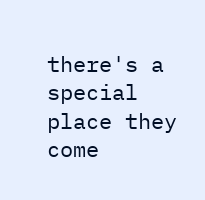there's a special place they come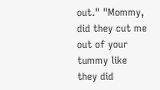out." "Mommy, did they cut me out of your tummy like they did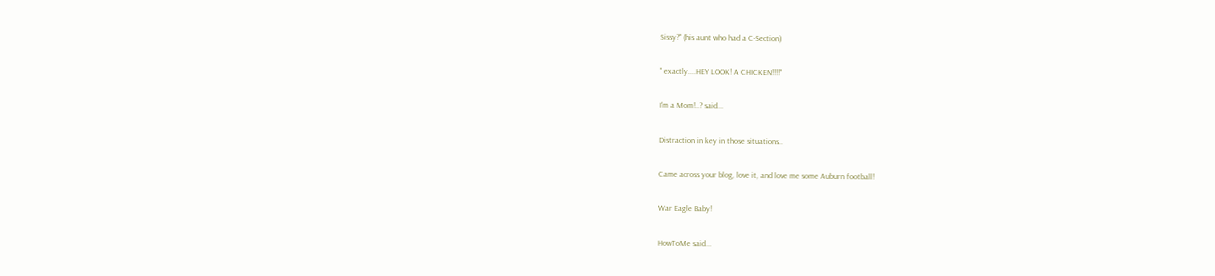Sissy?" (his aunt who had a C-Section)

" exactly....HEY LOOK! A CHICKEN!!!!"

I'm a Mom!..? said...

Distraction in key in those situations..

Came across your blog, love it, and love me some Auburn football!

War Eagle Baby!

HowToMe said...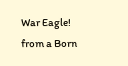War Eagle!
from a Born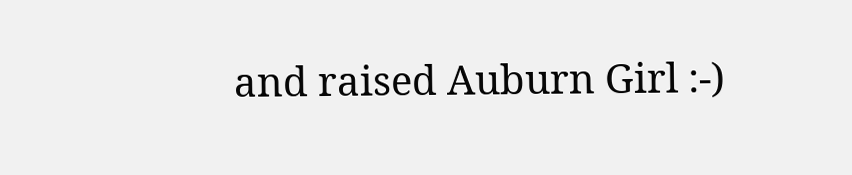and raised Auburn Girl :-)